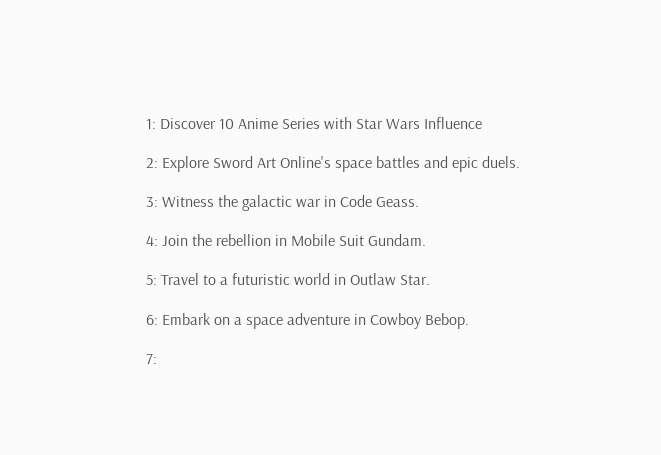1: Discover 10 Anime Series with Star Wars Influence

2: Explore Sword Art Online's space battles and epic duels.

3: Witness the galactic war in Code Geass.

4: Join the rebellion in Mobile Suit Gundam.

5: Travel to a futuristic world in Outlaw Star.

6: Embark on a space adventure in Cowboy Bebop.

7: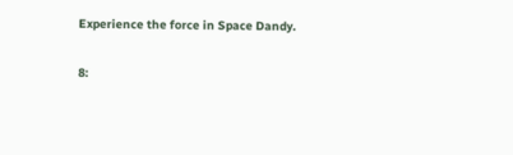Experience the force in Space Dandy.

8: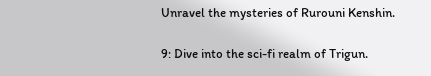Unravel the mysteries of Rurouni Kenshin.

9: Dive into the sci-fi realm of Trigun.